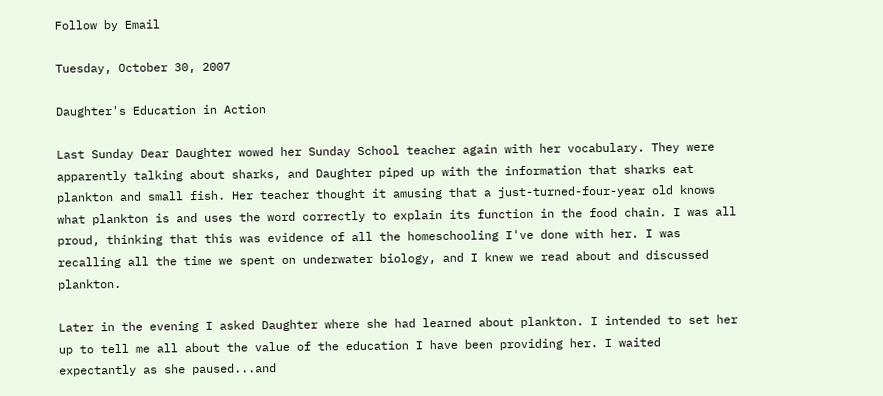Follow by Email

Tuesday, October 30, 2007

Daughter's Education in Action

Last Sunday Dear Daughter wowed her Sunday School teacher again with her vocabulary. They were apparently talking about sharks, and Daughter piped up with the information that sharks eat plankton and small fish. Her teacher thought it amusing that a just-turned-four-year old knows what plankton is and uses the word correctly to explain its function in the food chain. I was all proud, thinking that this was evidence of all the homeschooling I've done with her. I was recalling all the time we spent on underwater biology, and I knew we read about and discussed plankton.

Later in the evening I asked Daughter where she had learned about plankton. I intended to set her up to tell me all about the value of the education I have been providing her. I waited expectantly as she paused...and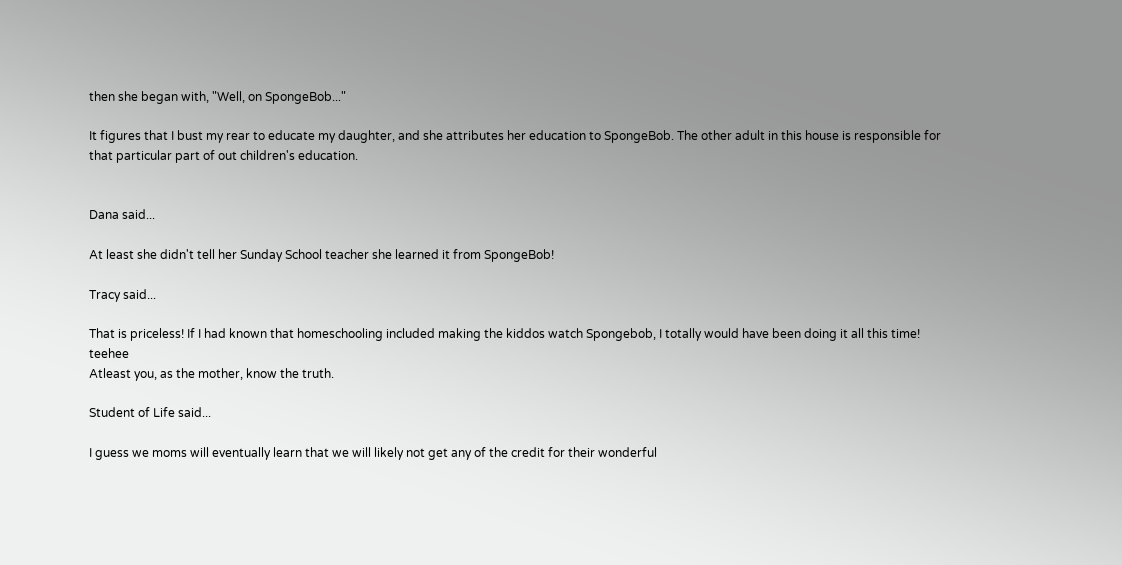then she began with, "Well, on SpongeBob..."

It figures that I bust my rear to educate my daughter, and she attributes her education to SpongeBob. The other adult in this house is responsible for that particular part of out children's education.


Dana said...

At least she didn't tell her Sunday School teacher she learned it from SpongeBob!

Tracy said...

That is priceless! If I had known that homeschooling included making the kiddos watch Spongebob, I totally would have been doing it all this time! teehee
Atleast you, as the mother, know the truth.

Student of Life said...

I guess we moms will eventually learn that we will likely not get any of the credit for their wonderful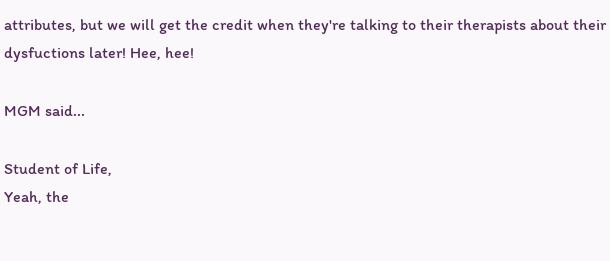attributes, but we will get the credit when they're talking to their therapists about their dysfuctions later! Hee, hee!

MGM said...

Student of Life,
Yeah, the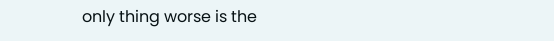only thing worse is the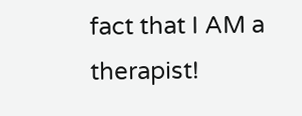fact that I AM a therapist!